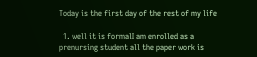Today is the first day of the rest of my life

  1. well it is formalI am enrolled as a prenursing student all the paper work is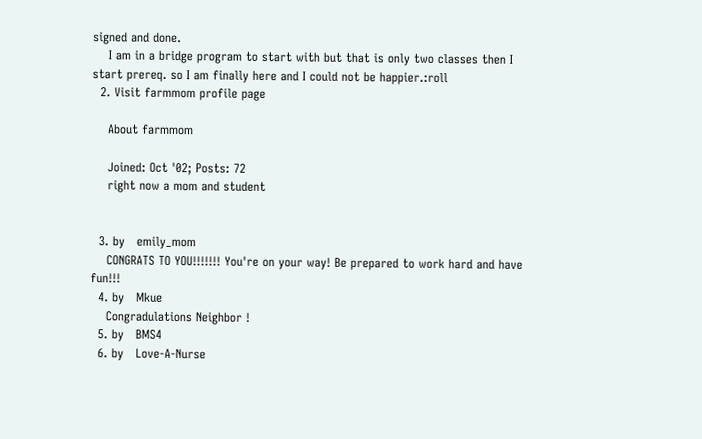signed and done.
    I am in a bridge program to start with but that is only two classes then I start prereq. so I am finally here and I could not be happier.:roll
  2. Visit farmmom profile page

    About farmmom

    Joined: Oct '02; Posts: 72
    right now a mom and student


  3. by   emily_mom
    CONGRATS TO YOU!!!!!!! You're on your way! Be prepared to work hard and have fun!!!
  4. by   Mkue
    Congradulations Neighbor !
  5. by   BMS4
  6. by   Love-A-Nurse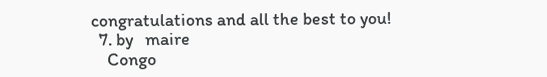congratulations and all the best to you!
  7. by   maire
    Congo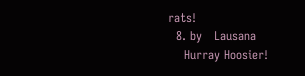rats!
  8. by   Lausana
    Hurray Hoosier!